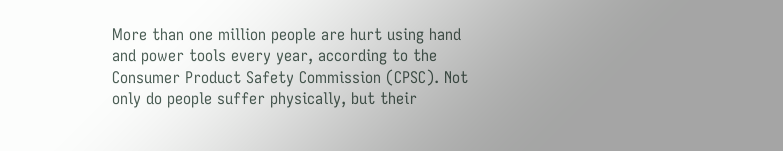More than one million people are hurt using hand and power tools every year, according to the Consumer Product Safety Commission (CPSC). Not only do people suffer physically, but their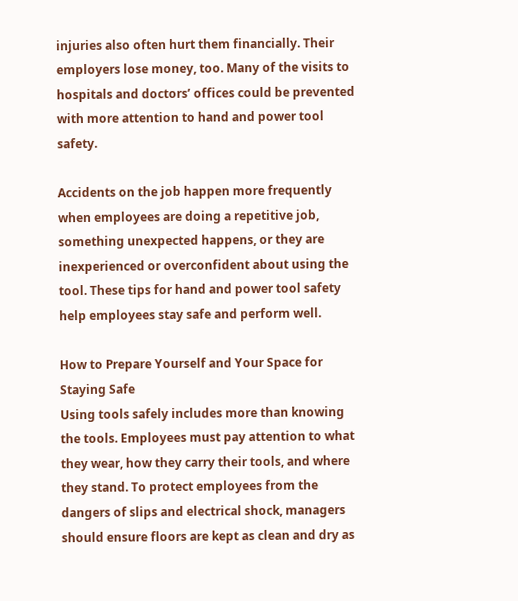injuries also often hurt them financially. Their employers lose money, too. Many of the visits to hospitals and doctors’ offices could be prevented with more attention to hand and power tool safety.

Accidents on the job happen more frequently when employees are doing a repetitive job, something unexpected happens, or they are inexperienced or overconfident about using the tool. These tips for hand and power tool safety help employees stay safe and perform well.

How to Prepare Yourself and Your Space for Staying Safe
Using tools safely includes more than knowing the tools. Employees must pay attention to what they wear, how they carry their tools, and where they stand. To protect employees from the dangers of slips and electrical shock, managers should ensure floors are kept as clean and dry as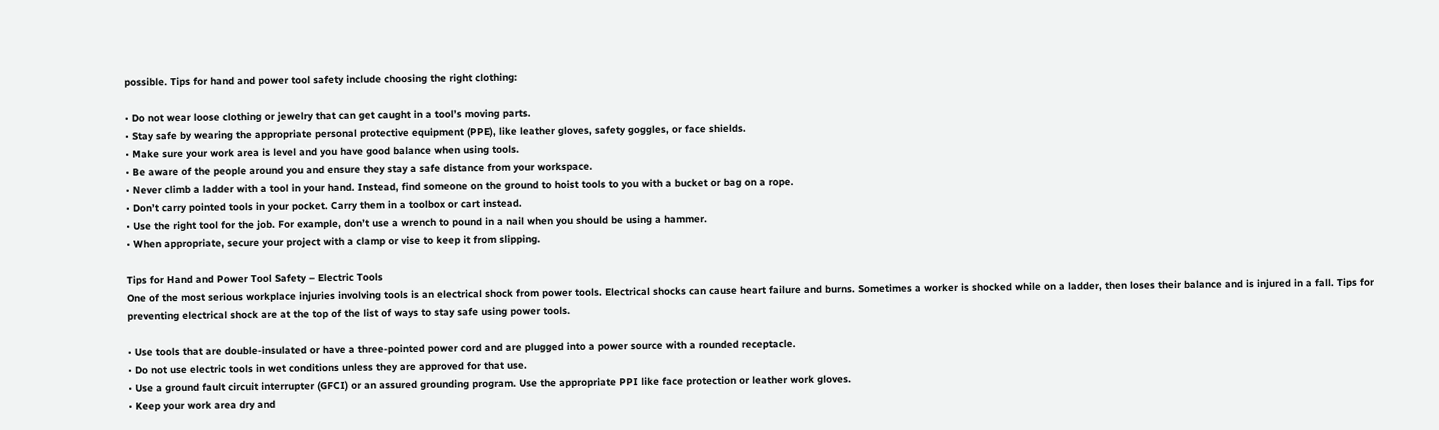possible. Tips for hand and power tool safety include choosing the right clothing:

• Do not wear loose clothing or jewelry that can get caught in a tool’s moving parts.
• Stay safe by wearing the appropriate personal protective equipment (PPE), like leather gloves, safety goggles, or face shields.
• Make sure your work area is level and you have good balance when using tools.
• Be aware of the people around you and ensure they stay a safe distance from your workspace.
• Never climb a ladder with a tool in your hand. Instead, find someone on the ground to hoist tools to you with a bucket or bag on a rope.
• Don’t carry pointed tools in your pocket. Carry them in a toolbox or cart instead.
• Use the right tool for the job. For example, don’t use a wrench to pound in a nail when you should be using a hammer.
• When appropriate, secure your project with a clamp or vise to keep it from slipping.

Tips for Hand and Power Tool Safety – Electric Tools
One of the most serious workplace injuries involving tools is an electrical shock from power tools. Electrical shocks can cause heart failure and burns. Sometimes a worker is shocked while on a ladder, then loses their balance and is injured in a fall. Tips for preventing electrical shock are at the top of the list of ways to stay safe using power tools.

• Use tools that are double-insulated or have a three-pointed power cord and are plugged into a power source with a rounded receptacle.
• Do not use electric tools in wet conditions unless they are approved for that use.
• Use a ground fault circuit interrupter (GFCI) or an assured grounding program. Use the appropriate PPI like face protection or leather work gloves.
• Keep your work area dry and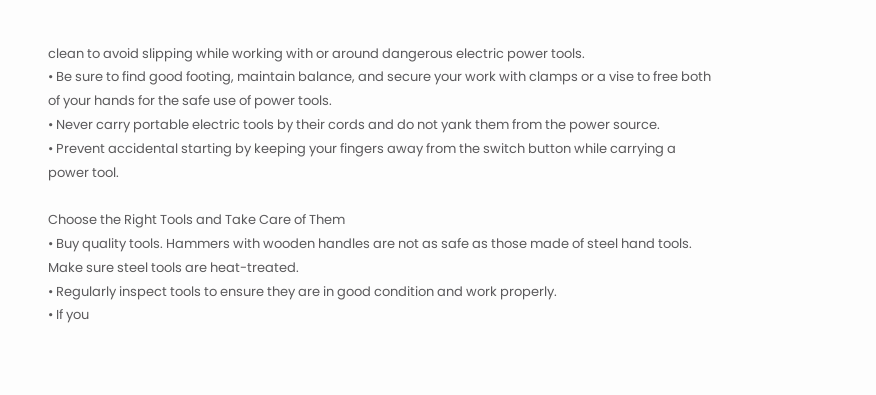clean to avoid slipping while working with or around dangerous electric power tools.
• Be sure to find good footing, maintain balance, and secure your work with clamps or a vise to free both of your hands for the safe use of power tools.
• Never carry portable electric tools by their cords and do not yank them from the power source.
• Prevent accidental starting by keeping your fingers away from the switch button while carrying a power tool.

Choose the Right Tools and Take Care of Them
• Buy quality tools. Hammers with wooden handles are not as safe as those made of steel hand tools. Make sure steel tools are heat-treated.
• Regularly inspect tools to ensure they are in good condition and work properly.
• If you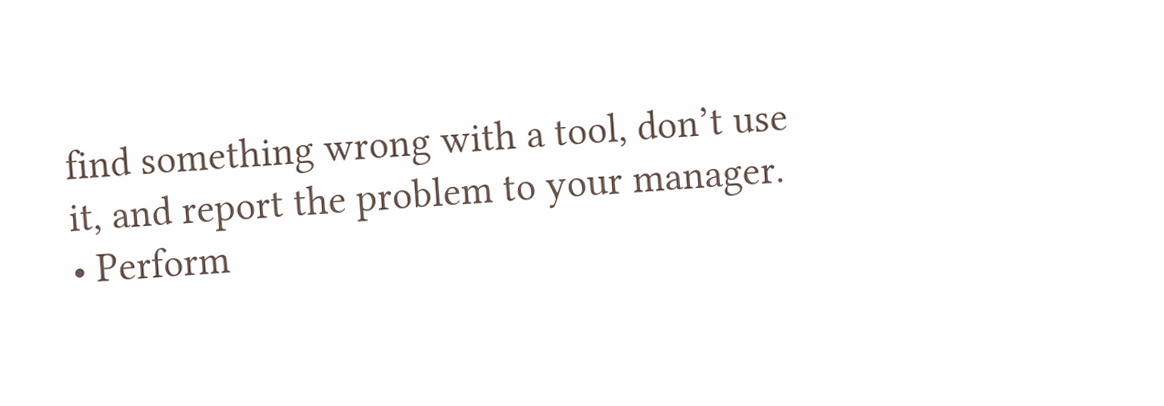find something wrong with a tool, don’t use it, and report the problem to your manager.
• Perform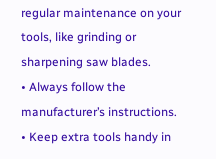regular maintenance on your tools, like grinding or sharpening saw blades.
• Always follow the manufacturer’s instructions.
• Keep extra tools handy in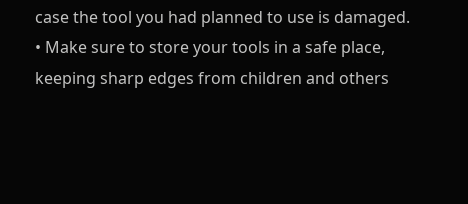case the tool you had planned to use is damaged.
• Make sure to store your tools in a safe place, keeping sharp edges from children and others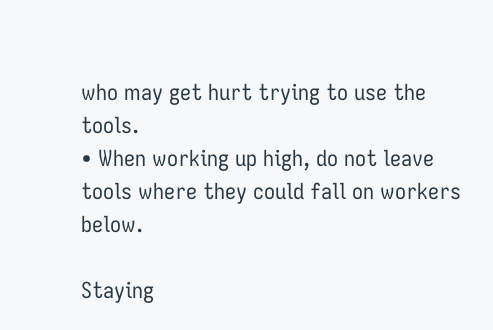who may get hurt trying to use the tools.
• When working up high, do not leave tools where they could fall on workers below.

Staying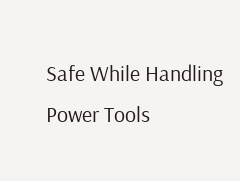Safe While Handling Power Tools